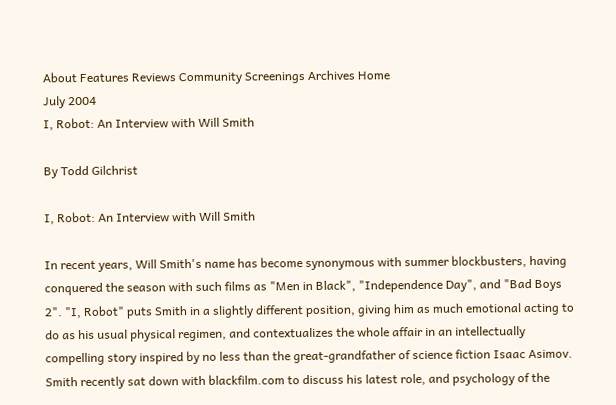About Features Reviews Community Screenings Archives Home
July 2004
I, Robot: An Interview with Will Smith

By Todd Gilchrist

I, Robot: An Interview with Will Smith

In recent years, Will Smith's name has become synonymous with summer blockbusters, having conquered the season with such films as "Men in Black", "Independence Day", and "Bad Boys 2". "I, Robot" puts Smith in a slightly different position, giving him as much emotional acting to do as his usual physical regimen, and contextualizes the whole affair in an intellectually compelling story inspired by no less than the great-grandfather of science fiction Isaac Asimov. Smith recently sat down with blackfilm.com to discuss his latest role, and psychology of the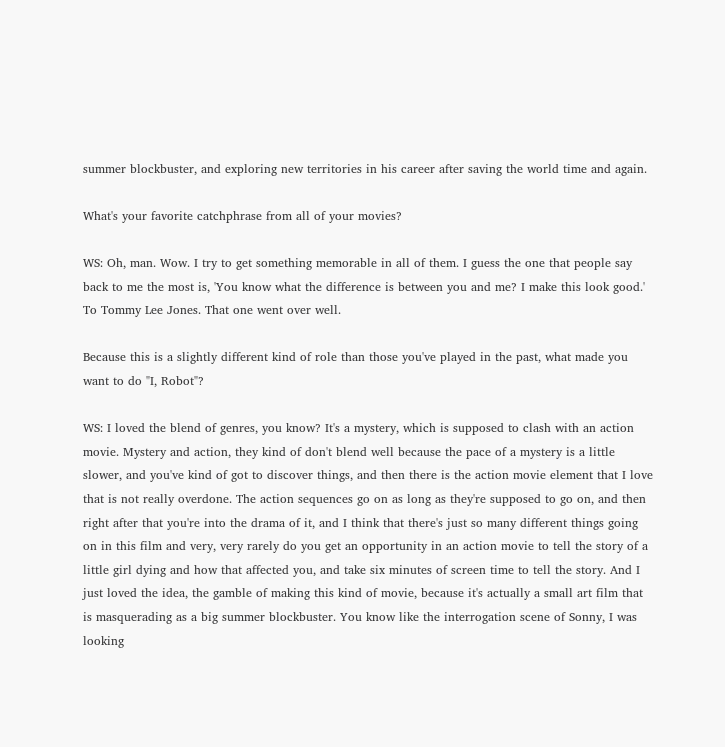summer blockbuster, and exploring new territories in his career after saving the world time and again.

What's your favorite catchphrase from all of your movies?

WS: Oh, man. Wow. I try to get something memorable in all of them. I guess the one that people say back to me the most is, 'You know what the difference is between you and me? I make this look good.' To Tommy Lee Jones. That one went over well.

Because this is a slightly different kind of role than those you've played in the past, what made you want to do "I, Robot"?

WS: I loved the blend of genres, you know? It's a mystery, which is supposed to clash with an action movie. Mystery and action, they kind of don't blend well because the pace of a mystery is a little slower, and you've kind of got to discover things, and then there is the action movie element that I love that is not really overdone. The action sequences go on as long as they're supposed to go on, and then right after that you're into the drama of it, and I think that there's just so many different things going on in this film and very, very rarely do you get an opportunity in an action movie to tell the story of a little girl dying and how that affected you, and take six minutes of screen time to tell the story. And I just loved the idea, the gamble of making this kind of movie, because it's actually a small art film that is masquerading as a big summer blockbuster. You know like the interrogation scene of Sonny, I was looking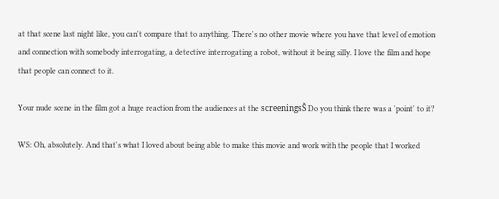at that scene last night like, you can't compare that to anything. There's no other movie where you have that level of emotion and connection with somebody interrogating, a detective interrogating a robot, without it being silly. I love the film and hope that people can connect to it.

Your nude scene in the film got a huge reaction from the audiences at the screeningsŠ Do you think there was a 'point' to it?

WS: Oh, absolutely. And that's what I loved about being able to make this movie and work with the people that I worked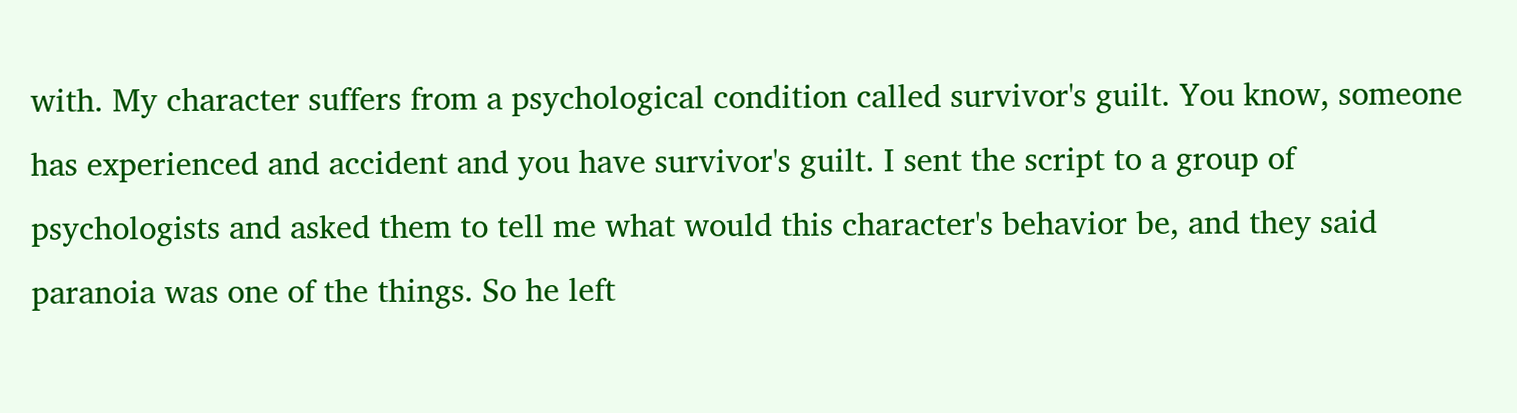with. My character suffers from a psychological condition called survivor's guilt. You know, someone has experienced and accident and you have survivor's guilt. I sent the script to a group of psychologists and asked them to tell me what would this character's behavior be, and they said paranoia was one of the things. So he left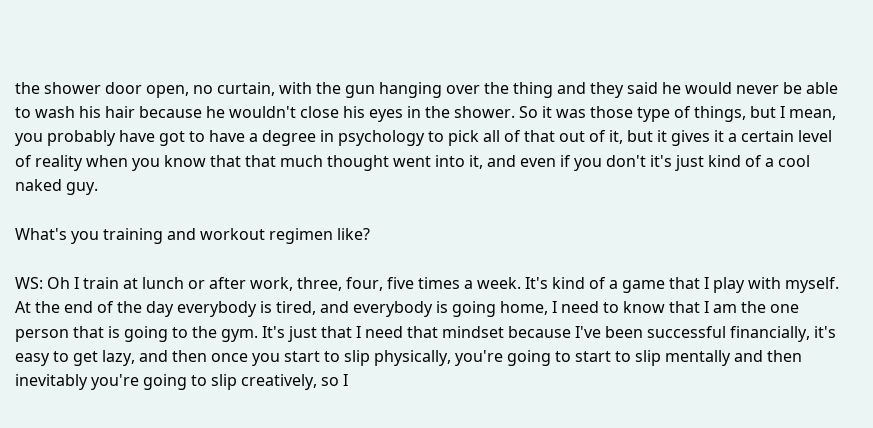the shower door open, no curtain, with the gun hanging over the thing and they said he would never be able to wash his hair because he wouldn't close his eyes in the shower. So it was those type of things, but I mean, you probably have got to have a degree in psychology to pick all of that out of it, but it gives it a certain level of reality when you know that that much thought went into it, and even if you don't it's just kind of a cool naked guy.

What's you training and workout regimen like?

WS: Oh I train at lunch or after work, three, four, five times a week. It's kind of a game that I play with myself. At the end of the day everybody is tired, and everybody is going home, I need to know that I am the one person that is going to the gym. It's just that I need that mindset because I've been successful financially, it's easy to get lazy, and then once you start to slip physically, you're going to start to slip mentally and then inevitably you're going to slip creatively, so I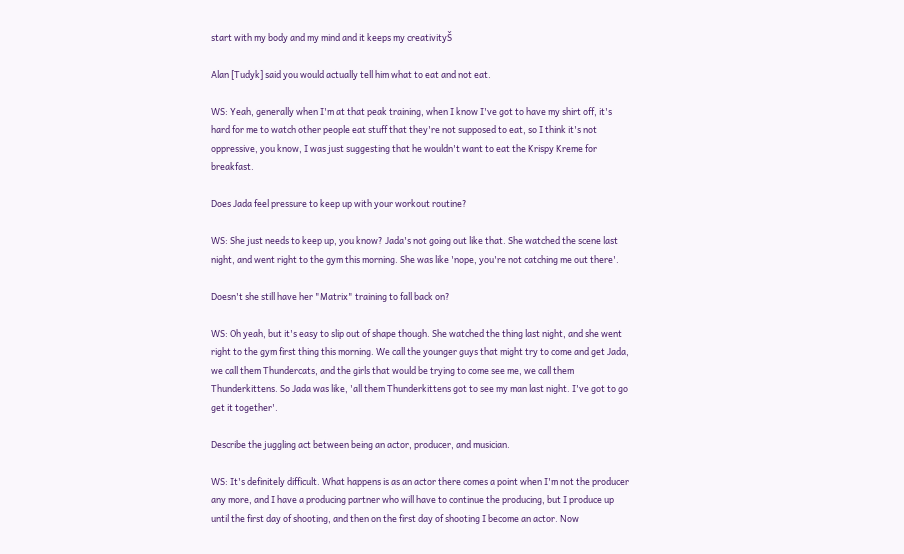start with my body and my mind and it keeps my creativityŠ

Alan [Tudyk] said you would actually tell him what to eat and not eat.

WS: Yeah, generally when I'm at that peak training, when I know I've got to have my shirt off, it's hard for me to watch other people eat stuff that they're not supposed to eat, so I think it's not oppressive, you know, I was just suggesting that he wouldn't want to eat the Krispy Kreme for breakfast.

Does Jada feel pressure to keep up with your workout routine?

WS: She just needs to keep up, you know? Jada's not going out like that. She watched the scene last night, and went right to the gym this morning. She was like 'nope, you're not catching me out there'.

Doesn't she still have her "Matrix" training to fall back on?

WS: Oh yeah, but it's easy to slip out of shape though. She watched the thing last night, and she went right to the gym first thing this morning. We call the younger guys that might try to come and get Jada, we call them Thundercats, and the girls that would be trying to come see me, we call them Thunderkittens. So Jada was like, 'all them Thunderkittens got to see my man last night. I've got to go get it together'.

Describe the juggling act between being an actor, producer, and musician.

WS: It's definitely difficult. What happens is as an actor there comes a point when I'm not the producer any more, and I have a producing partner who will have to continue the producing, but I produce up until the first day of shooting, and then on the first day of shooting I become an actor. Now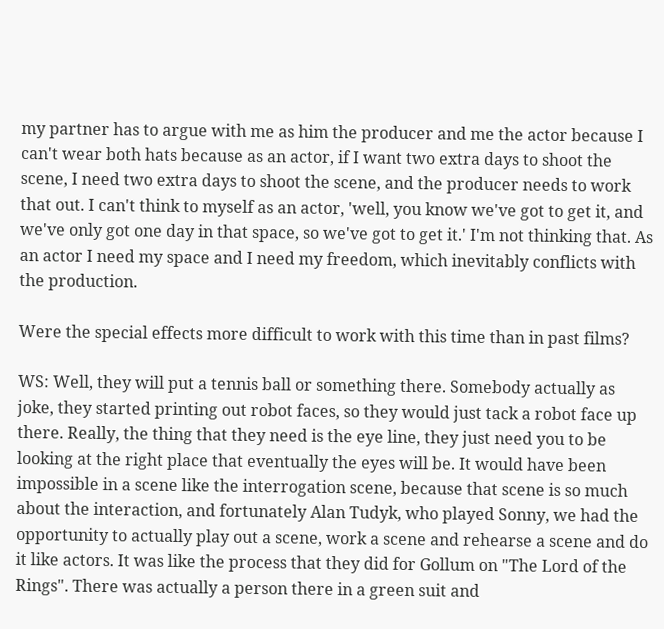my partner has to argue with me as him the producer and me the actor because I can't wear both hats because as an actor, if I want two extra days to shoot the scene, I need two extra days to shoot the scene, and the producer needs to work that out. I can't think to myself as an actor, 'well, you know we've got to get it, and we've only got one day in that space, so we've got to get it.' I'm not thinking that. As an actor I need my space and I need my freedom, which inevitably conflicts with the production.

Were the special effects more difficult to work with this time than in past films?

WS: Well, they will put a tennis ball or something there. Somebody actually as joke, they started printing out robot faces, so they would just tack a robot face up there. Really, the thing that they need is the eye line, they just need you to be looking at the right place that eventually the eyes will be. It would have been impossible in a scene like the interrogation scene, because that scene is so much about the interaction, and fortunately Alan Tudyk, who played Sonny, we had the opportunity to actually play out a scene, work a scene and rehearse a scene and do it like actors. It was like the process that they did for Gollum on "The Lord of the Rings". There was actually a person there in a green suit and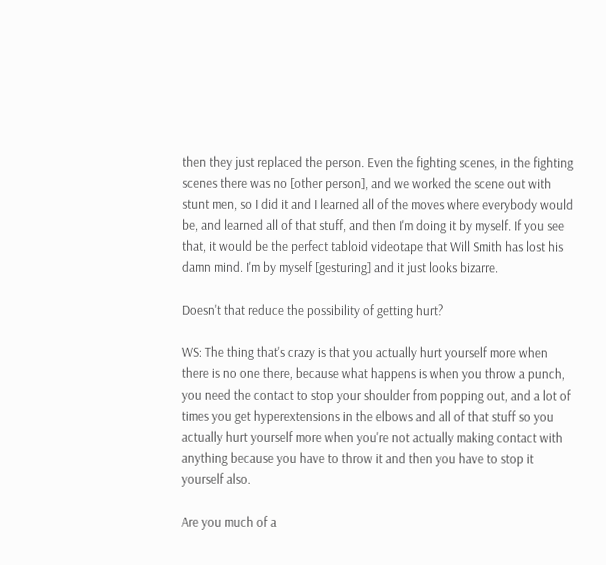then they just replaced the person. Even the fighting scenes, in the fighting scenes there was no [other person], and we worked the scene out with stunt men, so I did it and I learned all of the moves where everybody would be, and learned all of that stuff, and then I'm doing it by myself. If you see that, it would be the perfect tabloid videotape that Will Smith has lost his damn mind. I'm by myself [gesturing] and it just looks bizarre.

Doesn't that reduce the possibility of getting hurt?

WS: The thing that's crazy is that you actually hurt yourself more when there is no one there, because what happens is when you throw a punch, you need the contact to stop your shoulder from popping out, and a lot of times you get hyperextensions in the elbows and all of that stuff so you actually hurt yourself more when you're not actually making contact with anything because you have to throw it and then you have to stop it yourself also.

Are you much of a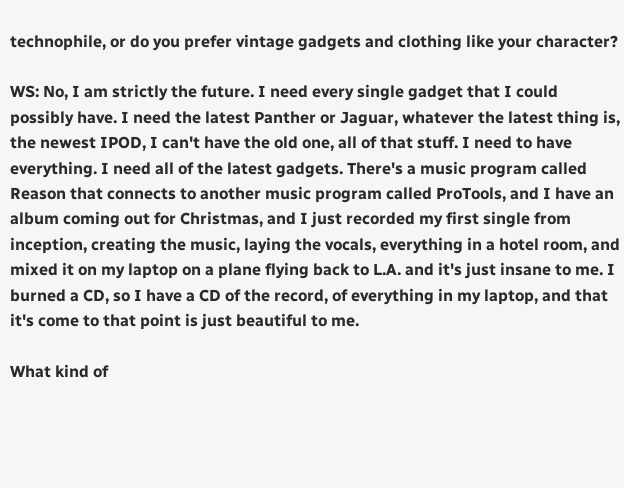technophile, or do you prefer vintage gadgets and clothing like your character?

WS: No, I am strictly the future. I need every single gadget that I could possibly have. I need the latest Panther or Jaguar, whatever the latest thing is, the newest IPOD, I can't have the old one, all of that stuff. I need to have everything. I need all of the latest gadgets. There's a music program called Reason that connects to another music program called ProTools, and I have an album coming out for Christmas, and I just recorded my first single from inception, creating the music, laying the vocals, everything in a hotel room, and mixed it on my laptop on a plane flying back to L.A. and it's just insane to me. I burned a CD, so I have a CD of the record, of everything in my laptop, and that it's come to that point is just beautiful to me.

What kind of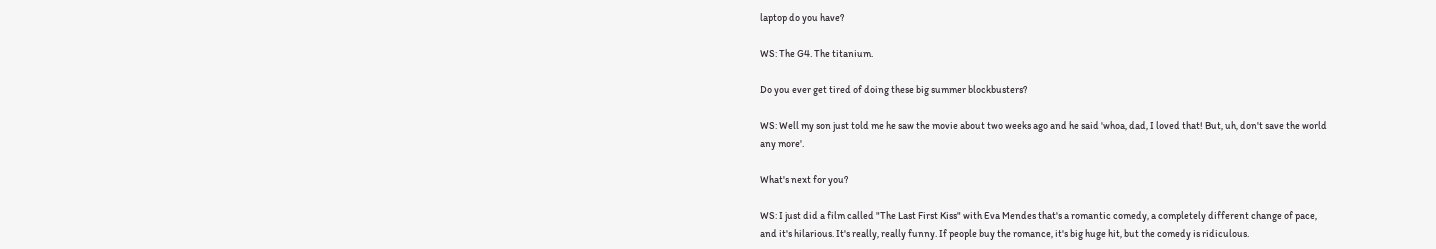laptop do you have?

WS: The G4. The titanium.

Do you ever get tired of doing these big summer blockbusters?

WS: Well my son just told me he saw the movie about two weeks ago and he said 'whoa, dad, I loved that! But, uh, don't save the world any more'.

What's next for you?

WS: I just did a film called "The Last First Kiss" with Eva Mendes that's a romantic comedy, a completely different change of pace, and it's hilarious. It's really, really funny. If people buy the romance, it's big huge hit, but the comedy is ridiculous.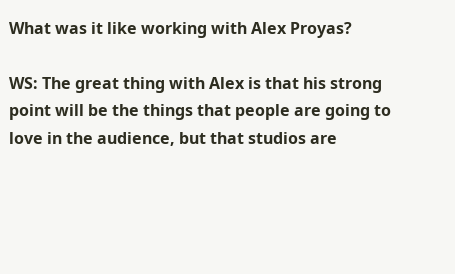What was it like working with Alex Proyas?

WS: The great thing with Alex is that his strong point will be the things that people are going to love in the audience, but that studios are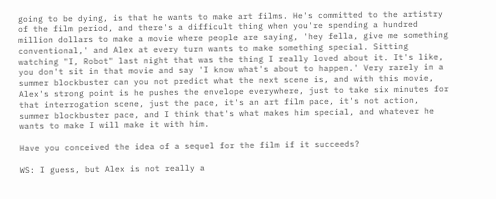going to be dying, is that he wants to make art films. He's committed to the artistry of the film period, and there's a difficult thing when you're spending a hundred million dollars to make a movie where people are saying, 'hey fella, give me something conventional,' and Alex at every turn wants to make something special. Sitting watching "I, Robot" last night that was the thing I really loved about it. It's like, you don't sit in that movie and say 'I know what's about to happen.' Very rarely in a summer blockbuster can you not predict what the next scene is, and with this movie, Alex's strong point is he pushes the envelope everywhere, just to take six minutes for that interrogation scene, just the pace, it's an art film pace, it's not action, summer blockbuster pace, and I think that's what makes him special, and whatever he wants to make I will make it with him.

Have you conceived the idea of a sequel for the film if it succeeds?

WS: I guess, but Alex is not really a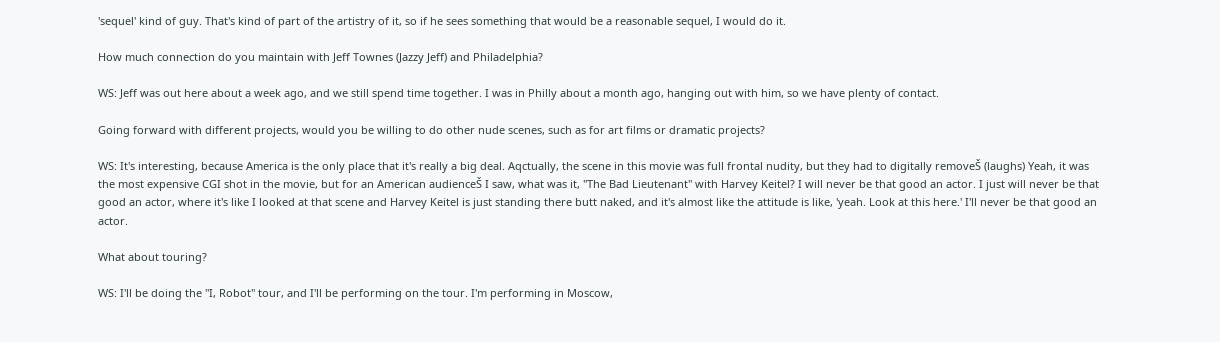'sequel' kind of guy. That's kind of part of the artistry of it, so if he sees something that would be a reasonable sequel, I would do it.

How much connection do you maintain with Jeff Townes (Jazzy Jeff) and Philadelphia?

WS: Jeff was out here about a week ago, and we still spend time together. I was in Philly about a month ago, hanging out with him, so we have plenty of contact.

Going forward with different projects, would you be willing to do other nude scenes, such as for art films or dramatic projects?

WS: It's interesting, because America is the only place that it's really a big deal. Aqctually, the scene in this movie was full frontal nudity, but they had to digitally removeŠ (laughs) Yeah, it was the most expensive CGI shot in the movie, but for an American audienceŠ I saw, what was it, "The Bad Lieutenant" with Harvey Keitel? I will never be that good an actor. I just will never be that good an actor, where it's like I looked at that scene and Harvey Keitel is just standing there butt naked, and it's almost like the attitude is like, 'yeah. Look at this here.' I'll never be that good an actor.

What about touring?

WS: I'll be doing the "I, Robot" tour, and I'll be performing on the tour. I'm performing in Moscow,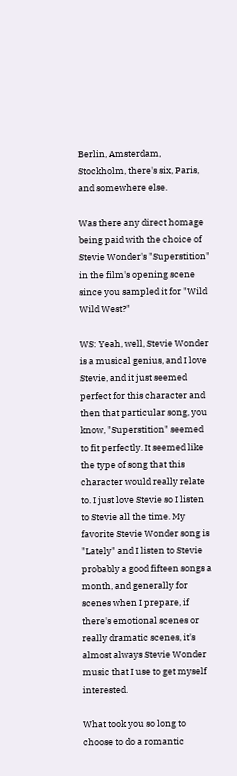Berlin, Amsterdam, Stockholm, there's six, Paris, and somewhere else.

Was there any direct homage being paid with the choice of Stevie Wonder's "Superstition" in the film's opening scene since you sampled it for "Wild Wild West?"

WS: Yeah, well, Stevie Wonder is a musical genius, and I love Stevie, and it just seemed perfect for this character and then that particular song, you know, "Superstition" seemed to fit perfectly. It seemed like the type of song that this character would really relate to. I just love Stevie so I listen to Stevie all the time. My favorite Stevie Wonder song is "Lately" and I listen to Stevie probably a good fifteen songs a month, and generally for scenes when I prepare, if there's emotional scenes or really dramatic scenes, it's almost always Stevie Wonder music that I use to get myself interested.

What took you so long to choose to do a romantic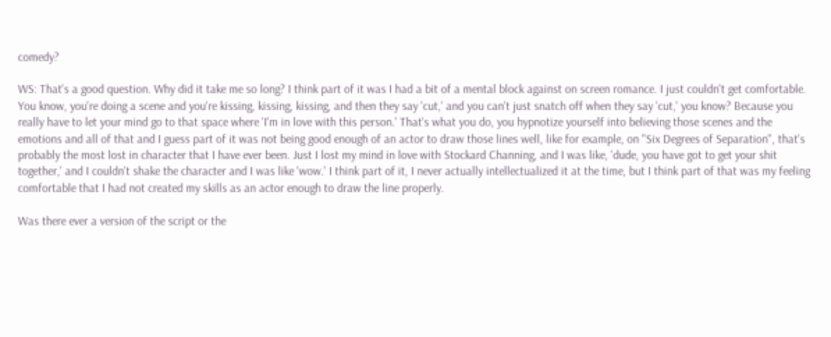comedy?

WS: That's a good question. Why did it take me so long? I think part of it was I had a bit of a mental block against on screen romance. I just couldn't get comfortable. You know, you're doing a scene and you're kissing, kissing, kissing, and then they say 'cut,' and you can't just snatch off when they say 'cut,' you know? Because you really have to let your mind go to that space where 'I'm in love with this person.' That's what you do, you hypnotize yourself into believing those scenes and the emotions and all of that and I guess part of it was not being good enough of an actor to draw those lines well, like for example, on "Six Degrees of Separation", that's probably the most lost in character that I have ever been. Just I lost my mind in love with Stockard Channing, and I was like, 'dude, you have got to get your shit together,' and I couldn't shake the character and I was like 'wow.' I think part of it, I never actually intellectualized it at the time, but I think part of that was my feeling comfortable that I had not created my skills as an actor enough to draw the line properly.

Was there ever a version of the script or the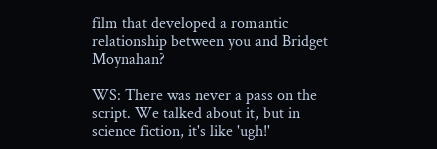film that developed a romantic relationship between you and Bridget Moynahan?

WS: There was never a pass on the script. We talked about it, but in science fiction, it's like 'ugh!'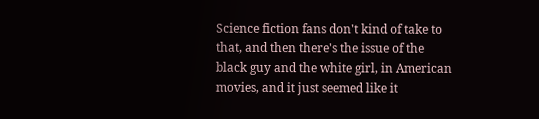Science fiction fans don't kind of take to that, and then there's the issue of the black guy and the white girl, in American movies, and it just seemed like it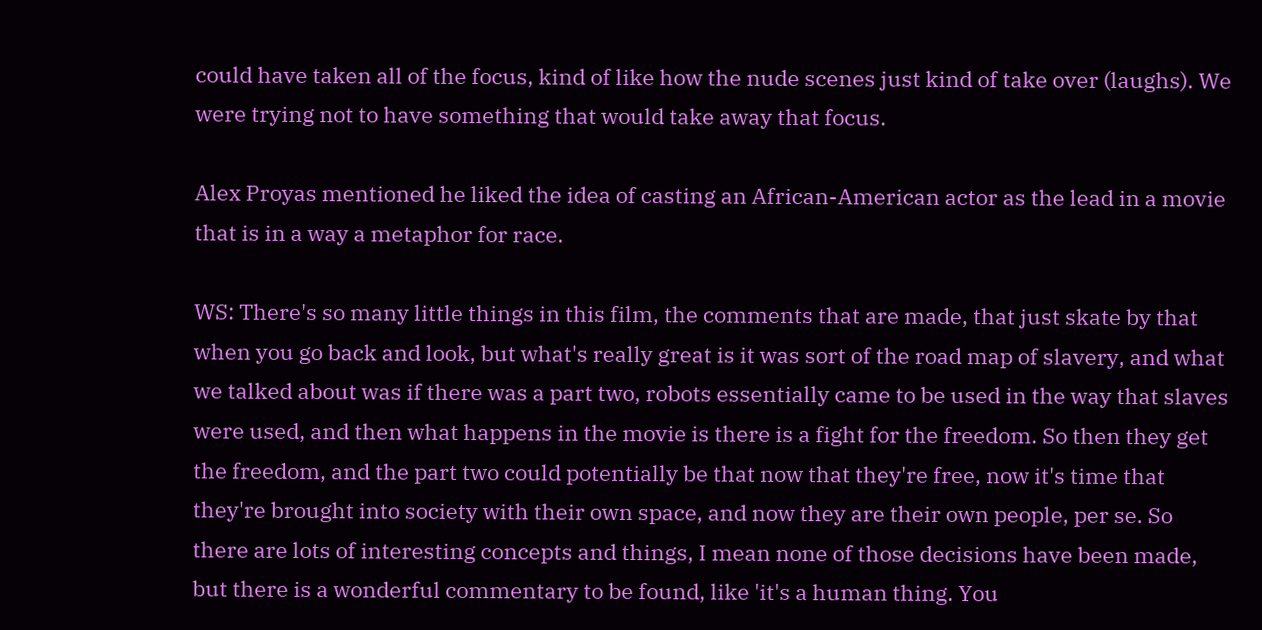could have taken all of the focus, kind of like how the nude scenes just kind of take over (laughs). We were trying not to have something that would take away that focus.

Alex Proyas mentioned he liked the idea of casting an African-American actor as the lead in a movie that is in a way a metaphor for race.

WS: There's so many little things in this film, the comments that are made, that just skate by that when you go back and look, but what's really great is it was sort of the road map of slavery, and what we talked about was if there was a part two, robots essentially came to be used in the way that slaves were used, and then what happens in the movie is there is a fight for the freedom. So then they get the freedom, and the part two could potentially be that now that they're free, now it's time that they're brought into society with their own space, and now they are their own people, per se. So there are lots of interesting concepts and things, I mean none of those decisions have been made, but there is a wonderful commentary to be found, like 'it's a human thing. You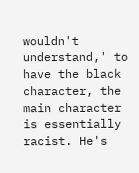wouldn't understand,' to have the black character, the main character is essentially racist. He's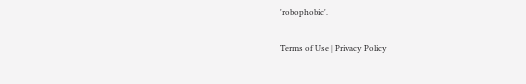'robophobic'.

Terms of Use | Privacy Policy